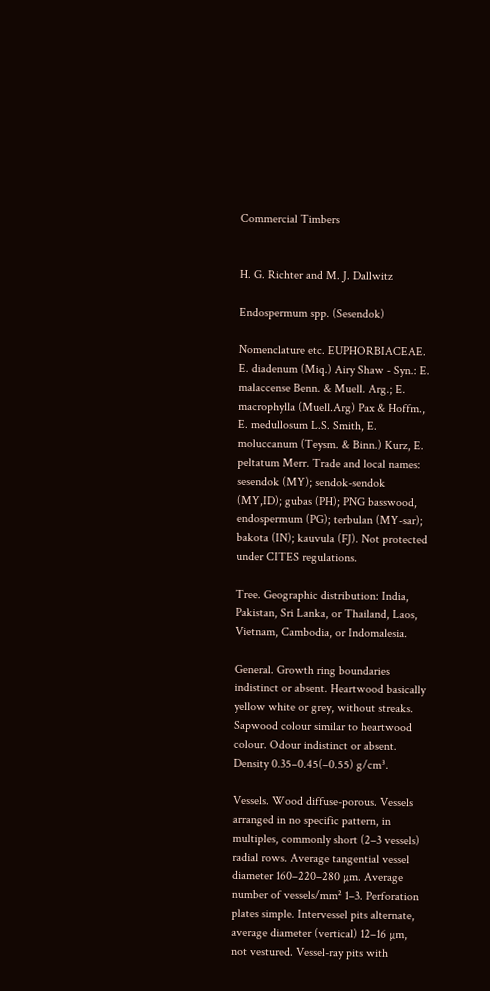Commercial Timbers


H. G. Richter and M. J. Dallwitz

Endospermum spp. (Sesendok)

Nomenclature etc. EUPHORBIACEAE. E. diadenum (Miq.) Airy Shaw - Syn.: E. malaccense Benn. & Muell. Arg.; E. macrophylla (Muell.Arg) Pax & Hoffm., E. medullosum L.S. Smith, E. moluccanum (Teysm. & Binn.) Kurz, E. peltatum Merr. Trade and local names: sesendok (MY); sendok-sendok (MY,ID); gubas (PH); PNG basswood, endospermum (PG); terbulan (MY-sar); bakota (IN); kauvula (FJ). Not protected under CITES regulations.

Tree. Geographic distribution: India, Pakistan, Sri Lanka, or Thailand, Laos, Vietnam, Cambodia, or Indomalesia.

General. Growth ring boundaries indistinct or absent. Heartwood basically yellow white or grey, without streaks. Sapwood colour similar to heartwood colour. Odour indistinct or absent. Density 0.35–0.45(–0.55) g/cm³.

Vessels. Wood diffuse-porous. Vessels arranged in no specific pattern, in multiples, commonly short (2–3 vessels) radial rows. Average tangential vessel diameter 160–220–280 µm. Average number of vessels/mm² 1–3. Perforation plates simple. Intervessel pits alternate, average diameter (vertical) 12–16 µm, not vestured. Vessel-ray pits with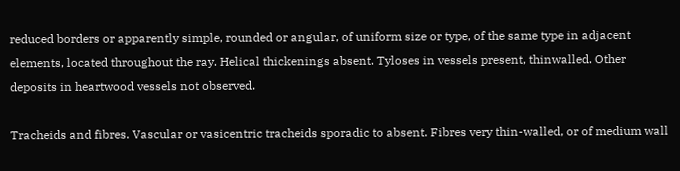reduced borders or apparently simple, rounded or angular, of uniform size or type, of the same type in adjacent elements, located throughout the ray. Helical thickenings absent. Tyloses in vessels present, thinwalled. Other deposits in heartwood vessels not observed.

Tracheids and fibres. Vascular or vasicentric tracheids sporadic to absent. Fibres very thin-walled, or of medium wall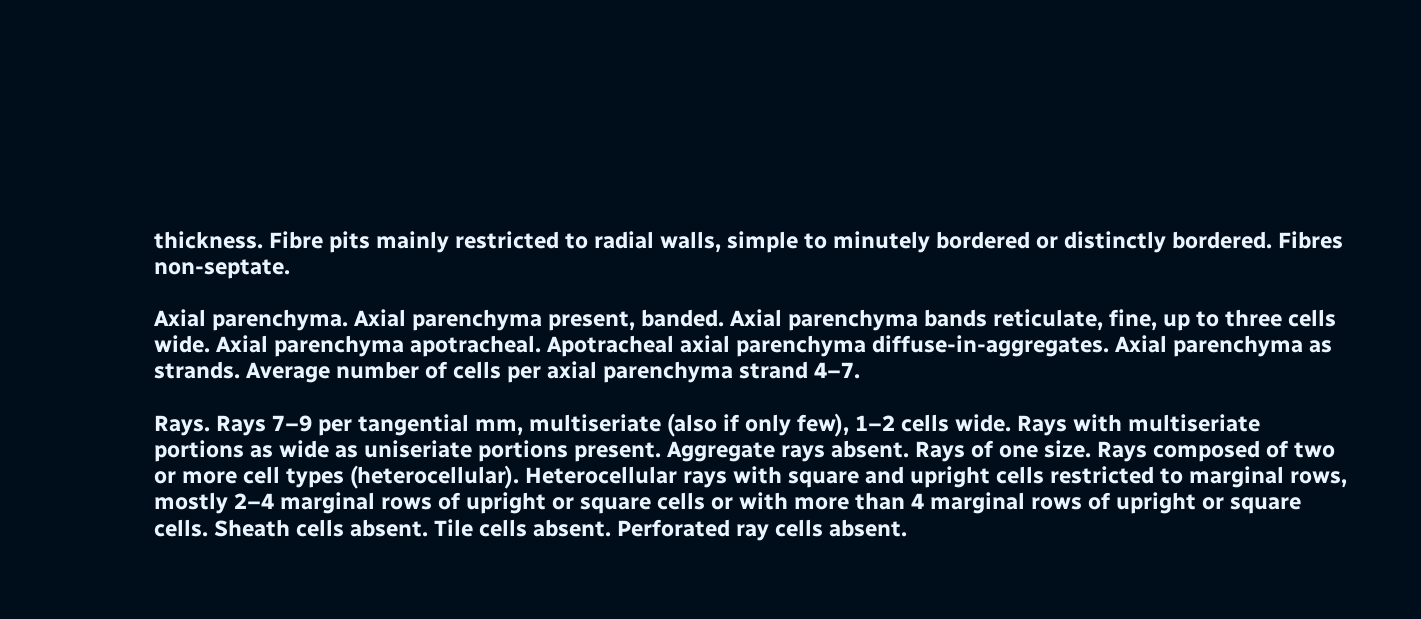thickness. Fibre pits mainly restricted to radial walls, simple to minutely bordered or distinctly bordered. Fibres non-septate.

Axial parenchyma. Axial parenchyma present, banded. Axial parenchyma bands reticulate, fine, up to three cells wide. Axial parenchyma apotracheal. Apotracheal axial parenchyma diffuse-in-aggregates. Axial parenchyma as strands. Average number of cells per axial parenchyma strand 4–7.

Rays. Rays 7–9 per tangential mm, multiseriate (also if only few), 1–2 cells wide. Rays with multiseriate portions as wide as uniseriate portions present. Aggregate rays absent. Rays of one size. Rays composed of two or more cell types (heterocellular). Heterocellular rays with square and upright cells restricted to marginal rows, mostly 2–4 marginal rows of upright or square cells or with more than 4 marginal rows of upright or square cells. Sheath cells absent. Tile cells absent. Perforated ray cells absent.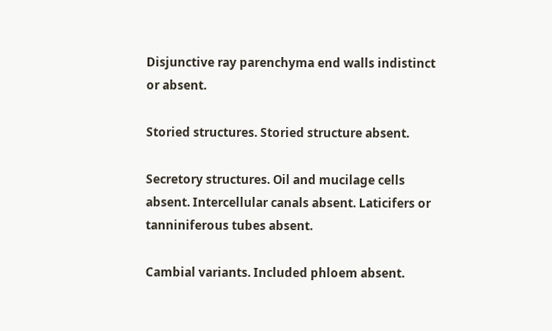Disjunctive ray parenchyma end walls indistinct or absent.

Storied structures. Storied structure absent.

Secretory structures. Oil and mucilage cells absent. Intercellular canals absent. Laticifers or tanniniferous tubes absent.

Cambial variants. Included phloem absent.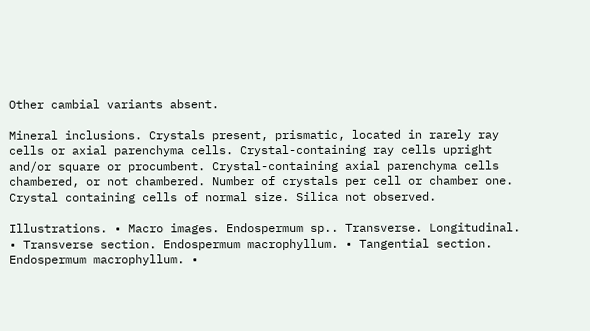Other cambial variants absent.

Mineral inclusions. Crystals present, prismatic, located in rarely ray cells or axial parenchyma cells. Crystal-containing ray cells upright and/or square or procumbent. Crystal-containing axial parenchyma cells chambered, or not chambered. Number of crystals per cell or chamber one. Crystal containing cells of normal size. Silica not observed.

Illustrations. • Macro images. Endospermum sp.. Transverse. Longitudinal. • Transverse section. Endospermum macrophyllum. • Tangential section. Endospermum macrophyllum. •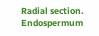Radial section. Endospermum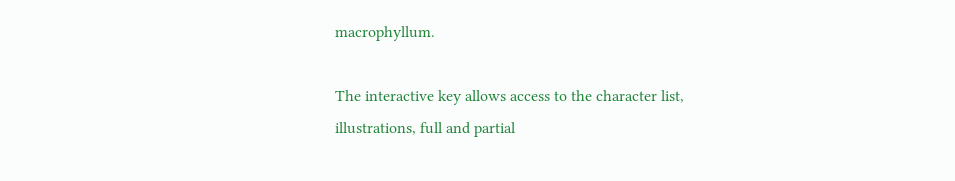macrophyllum.

The interactive key allows access to the character list, illustrations, full and partial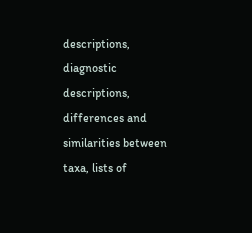descriptions, diagnostic descriptions, differences and similarities between taxa, lists of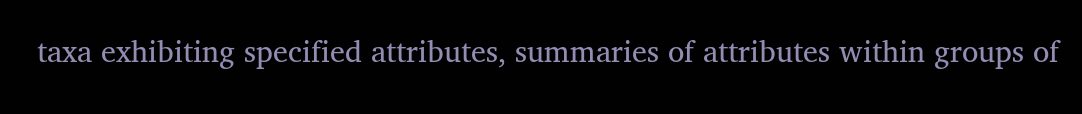taxa exhibiting specified attributes, summaries of attributes within groups of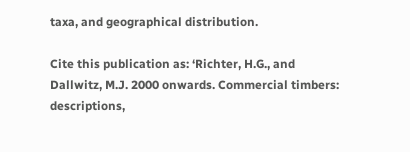taxa, and geographical distribution.

Cite this publication as: ‘Richter, H.G., and Dallwitz, M.J. 2000 onwards. Commercial timbers: descriptions,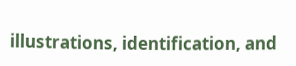illustrations, identification, and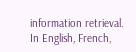information retrieval. In English, French,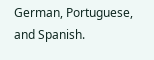German, Portuguese, and Spanish.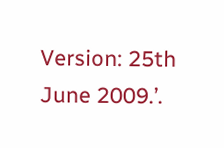Version: 25th June 2009.’.